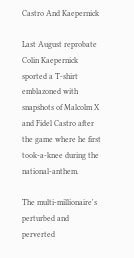Castro And Kaepernick

Last August reprobate Colin Kaepernick sported a T-shirt emblazoned with snapshots of Malcolm X and Fidel Castro after the game where he first took-a-knee during the national-anthem.

The multi-millionaire's perturbed and perverted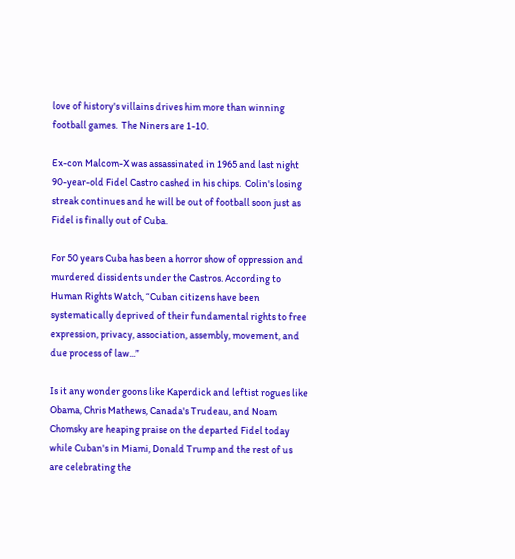love of history's villains drives him more than winning football games.  The Niners are 1-10.

Ex-con Malcom-X was assassinated in 1965 and last night 90-year-old Fidel Castro cashed in his chips.  Colin's losing streak continues and he will be out of football soon just as Fidel is finally out of Cuba.

For 50 years Cuba has been a horror show of oppression and murdered dissidents under the Castros. According to Human Rights Watch, “Cuban citizens have been systematically deprived of their fundamental rights to free expression, privacy, association, assembly, movement, and due process of law...”

Is it any wonder goons like Kaperdick and leftist rogues like Obama, Chris Mathews, Canada's Trudeau, and Noam Chomsky are heaping praise on the departed Fidel today while Cuban's in Miami, Donald Trump and the rest of us are celebrating the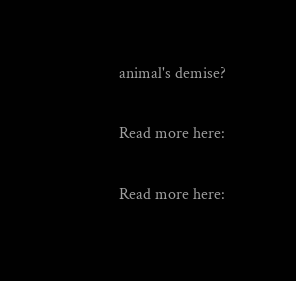animal's demise?

Read more here:

Read more here: